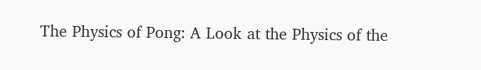The Physics of Pong: A Look at the Physics of the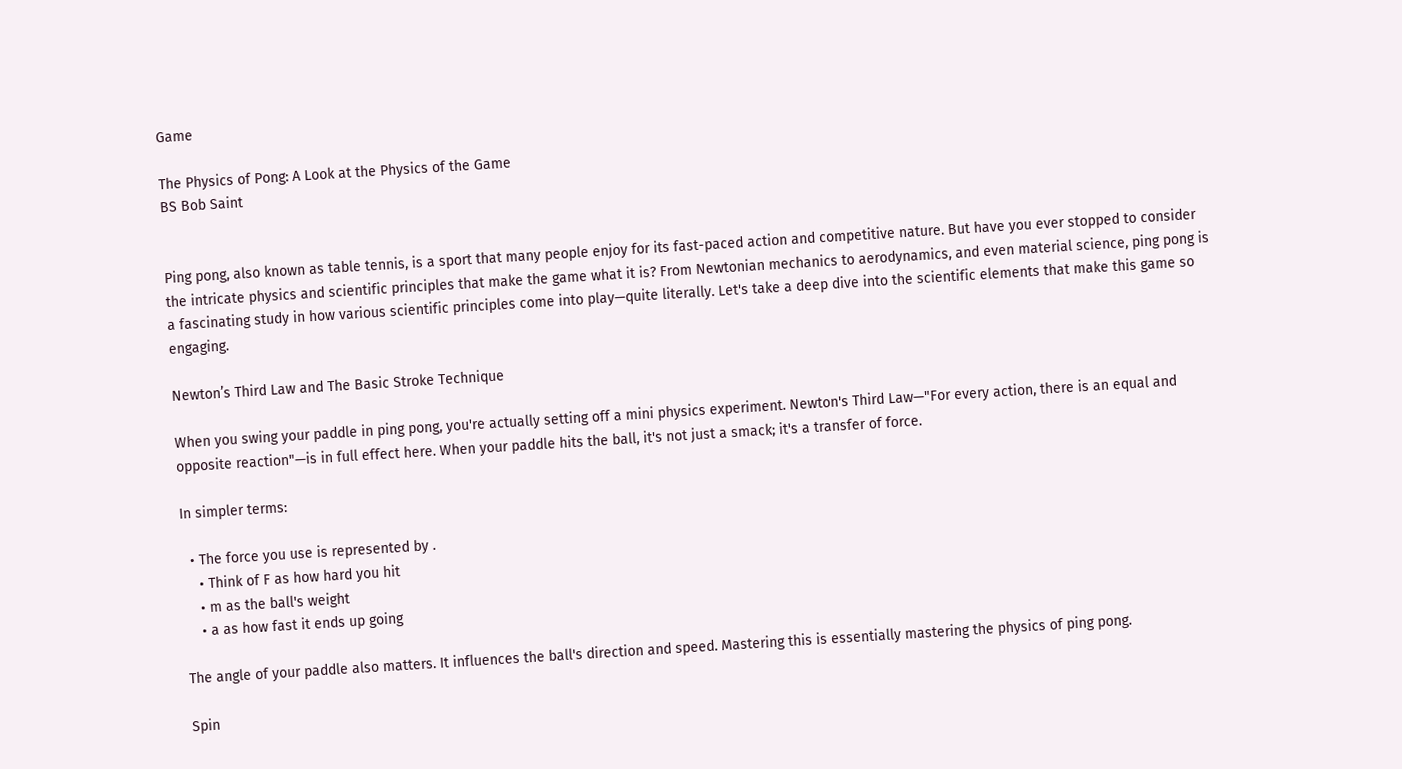Game

The Physics of Pong: A Look at the Physics of the Game
BS Bob Saint


Ping pong, also known as table tennis, is a sport that many people enjoy for its fast-paced action and competitive nature. But have you ever stopped to consider the intricate physics and scientific principles that make the game what it is? From Newtonian mechanics to aerodynamics, and even material science, ping pong is a fascinating study in how various scientific principles come into play—quite literally. Let's take a deep dive into the scientific elements that make this game so engaging.

Newton’s Third Law and The Basic Stroke Technique

When you swing your paddle in ping pong, you're actually setting off a mini physics experiment. Newton's Third Law—"For every action, there is an equal and opposite reaction"—is in full effect here. When your paddle hits the ball, it's not just a smack; it's a transfer of force.

In simpler terms:

  • The force you use is represented by .
    • Think of F as how hard you hit
    • m as the ball's weight
    • a as how fast it ends up going

The angle of your paddle also matters. It influences the ball's direction and speed. Mastering this is essentially mastering the physics of ping pong.

Spin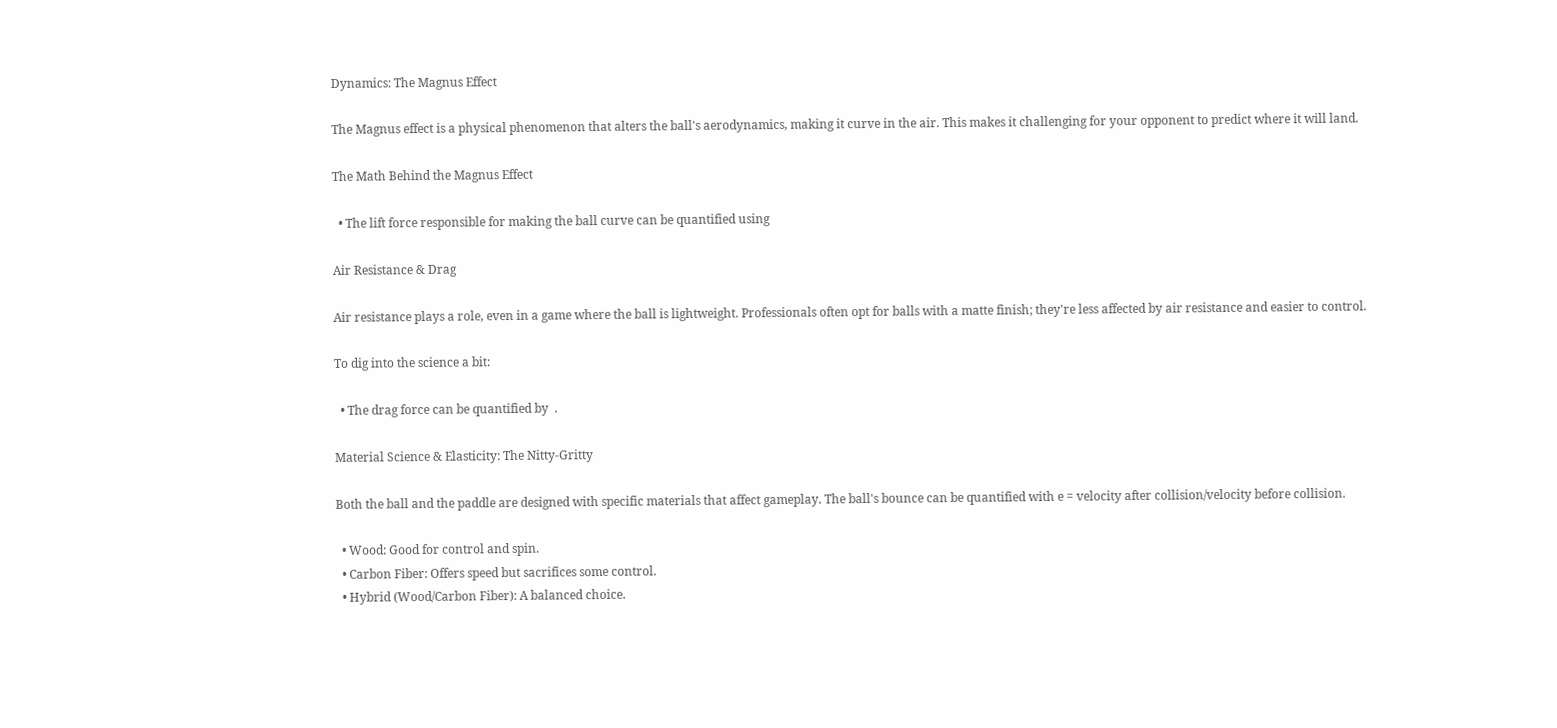Dynamics: The Magnus Effect

The Magnus effect is a physical phenomenon that alters the ball's aerodynamics, making it curve in the air. This makes it challenging for your opponent to predict where it will land.

The Math Behind the Magnus Effect

  • The lift force responsible for making the ball curve can be quantified using

Air Resistance & Drag

Air resistance plays a role, even in a game where the ball is lightweight. Professionals often opt for balls with a matte finish; they're less affected by air resistance and easier to control.

To dig into the science a bit:

  • The drag force can be quantified by  .

Material Science & Elasticity: The Nitty-Gritty

Both the ball and the paddle are designed with specific materials that affect gameplay. The ball's bounce can be quantified with e = velocity after collision/velocity before collision.

  • Wood: Good for control and spin.
  • Carbon Fiber: Offers speed but sacrifices some control.
  • Hybrid (Wood/Carbon Fiber): A balanced choice.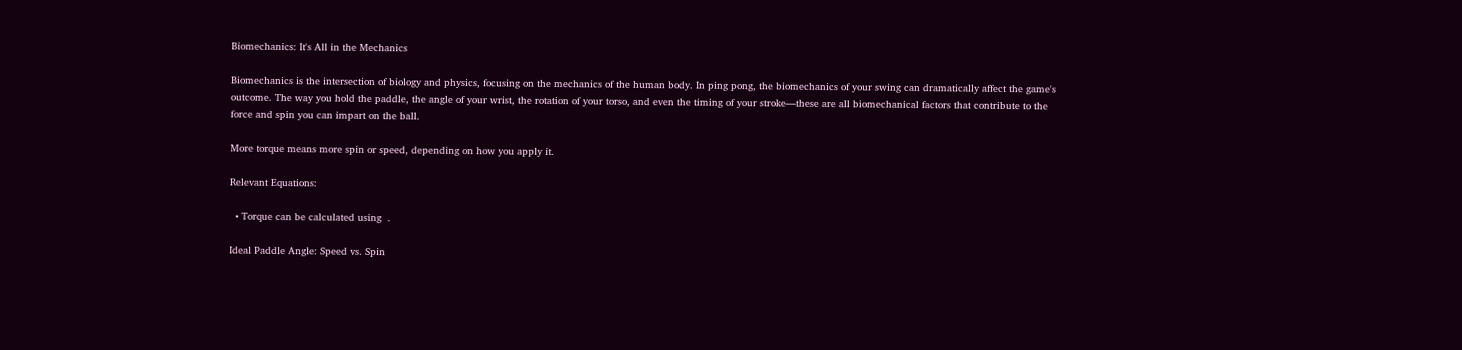Biomechanics: It's All in the Mechanics

Biomechanics is the intersection of biology and physics, focusing on the mechanics of the human body. In ping pong, the biomechanics of your swing can dramatically affect the game's outcome. The way you hold the paddle, the angle of your wrist, the rotation of your torso, and even the timing of your stroke—these are all biomechanical factors that contribute to the force and spin you can impart on the ball.

More torque means more spin or speed, depending on how you apply it.

Relevant Equations:

  • Torque can be calculated using  .

Ideal Paddle Angle: Speed vs. Spin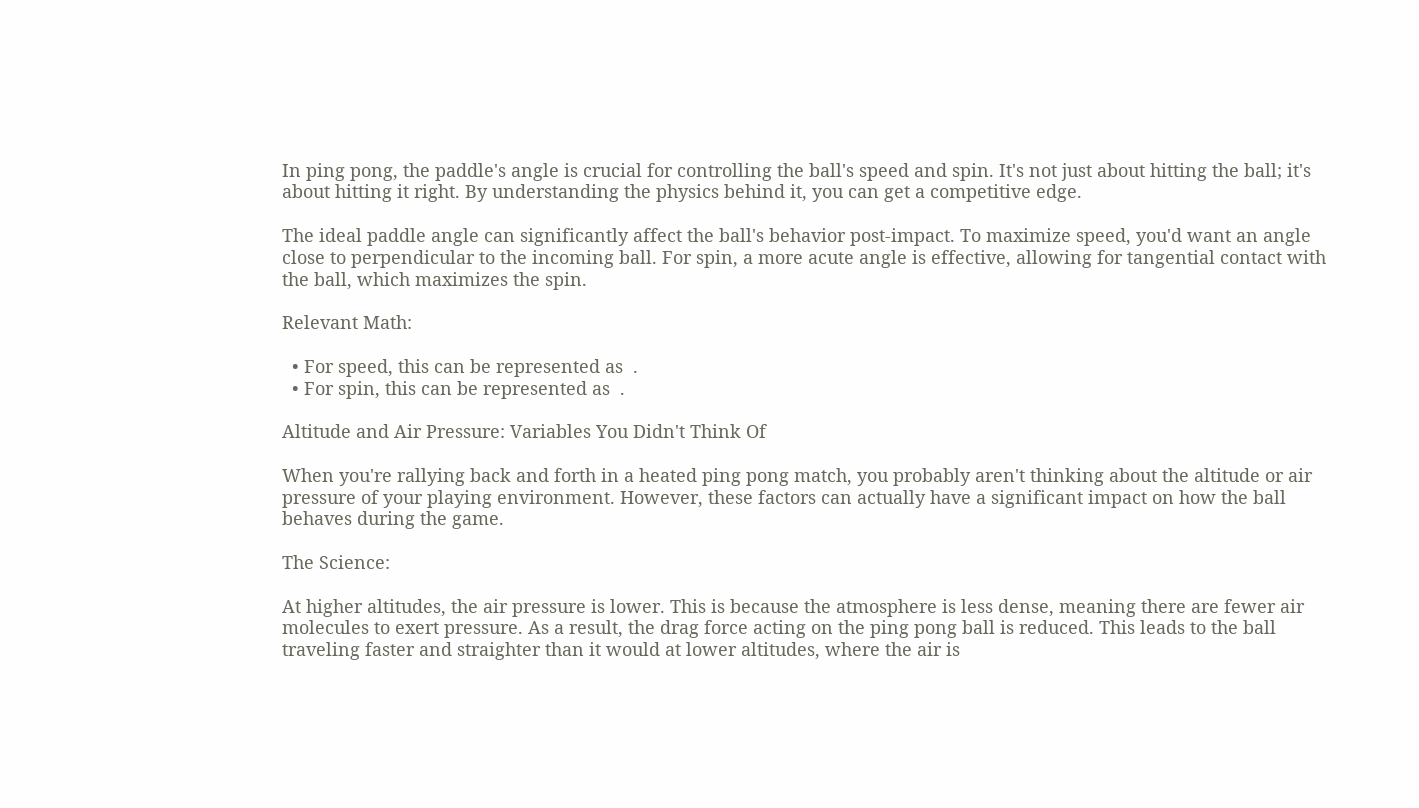In ping pong, the paddle's angle is crucial for controlling the ball's speed and spin. It's not just about hitting the ball; it's about hitting it right. By understanding the physics behind it, you can get a competitive edge.

The ideal paddle angle can significantly affect the ball's behavior post-impact. To maximize speed, you'd want an angle close to perpendicular to the incoming ball. For spin, a more acute angle is effective, allowing for tangential contact with the ball, which maximizes the spin.

Relevant Math:

  • For speed, this can be represented as  .
  • For spin, this can be represented as  .

Altitude and Air Pressure: Variables You Didn't Think Of

When you're rallying back and forth in a heated ping pong match, you probably aren't thinking about the altitude or air pressure of your playing environment. However, these factors can actually have a significant impact on how the ball behaves during the game.

The Science:

At higher altitudes, the air pressure is lower. This is because the atmosphere is less dense, meaning there are fewer air molecules to exert pressure. As a result, the drag force acting on the ping pong ball is reduced. This leads to the ball traveling faster and straighter than it would at lower altitudes, where the air is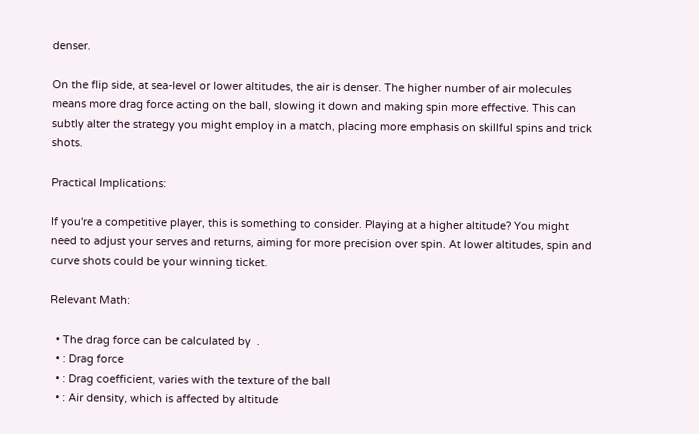denser.

On the flip side, at sea-level or lower altitudes, the air is denser. The higher number of air molecules means more drag force acting on the ball, slowing it down and making spin more effective. This can subtly alter the strategy you might employ in a match, placing more emphasis on skillful spins and trick shots.

Practical Implications:

If you're a competitive player, this is something to consider. Playing at a higher altitude? You might need to adjust your serves and returns, aiming for more precision over spin. At lower altitudes, spin and curve shots could be your winning ticket.

Relevant Math:

  • The drag force can be calculated by  .
  • : Drag force
  • : Drag coefficient, varies with the texture of the ball
  • : Air density, which is affected by altitude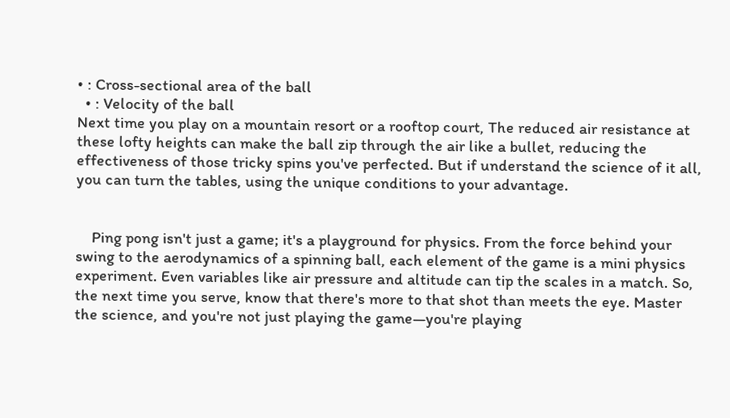• : Cross-sectional area of the ball
  • : Velocity of the ball
Next time you play on a mountain resort or a rooftop court, The reduced air resistance at these lofty heights can make the ball zip through the air like a bullet, reducing the effectiveness of those tricky spins you've perfected. But if understand the science of it all, you can turn the tables, using the unique conditions to your advantage.


    Ping pong isn't just a game; it's a playground for physics. From the force behind your swing to the aerodynamics of a spinning ball, each element of the game is a mini physics experiment. Even variables like air pressure and altitude can tip the scales in a match. So, the next time you serve, know that there's more to that shot than meets the eye. Master the science, and you're not just playing the game—you're playing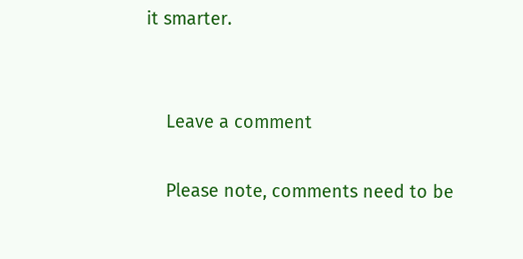it smarter.


    Leave a comment

    Please note, comments need to be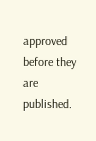approved before they are published.